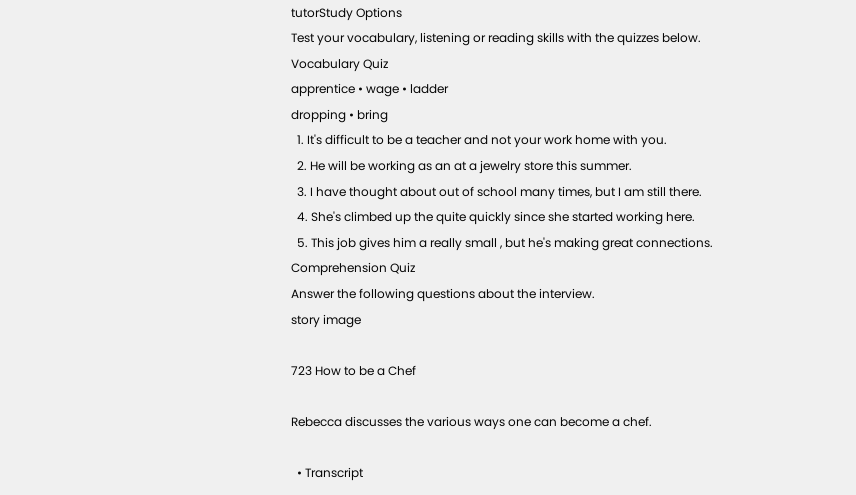tutorStudy Options
Test your vocabulary, listening or reading skills with the quizzes below.
Vocabulary Quiz
apprentice • wage • ladder
dropping • bring
  1. It's difficult to be a teacher and not your work home with you.
  2. He will be working as an at a jewelry store this summer.
  3. I have thought about out of school many times, but I am still there.
  4. She's climbed up the quite quickly since she started working here.
  5. This job gives him a really small , but he's making great connections.
Comprehension Quiz
Answer the following questions about the interview.
story image

723 How to be a Chef

Rebecca discusses the various ways one can become a chef.

  • Transcript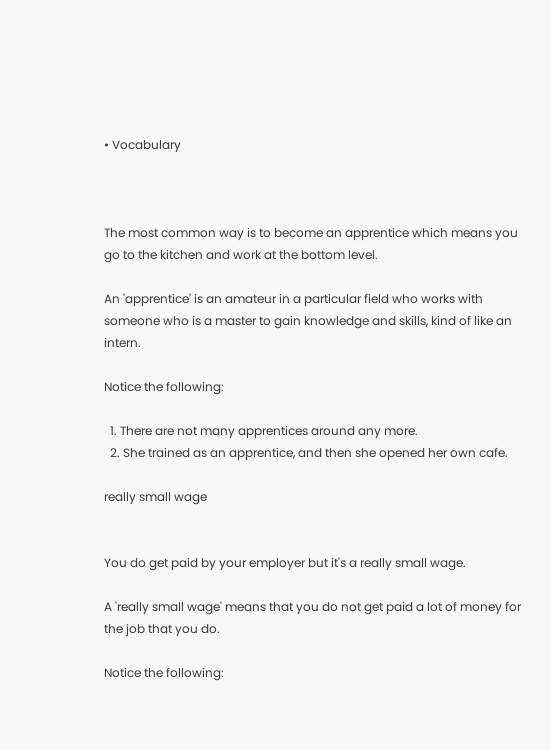• Vocabulary



The most common way is to become an apprentice which means you go to the kitchen and work at the bottom level.

An 'apprentice' is an amateur in a particular field who works with someone who is a master to gain knowledge and skills, kind of like an intern.

Notice the following:

  1. There are not many apprentices around any more.
  2. She trained as an apprentice, and then she opened her own cafe.

really small wage


You do get paid by your employer but it's a really small wage.

A 'really small wage' means that you do not get paid a lot of money for the job that you do.

Notice the following: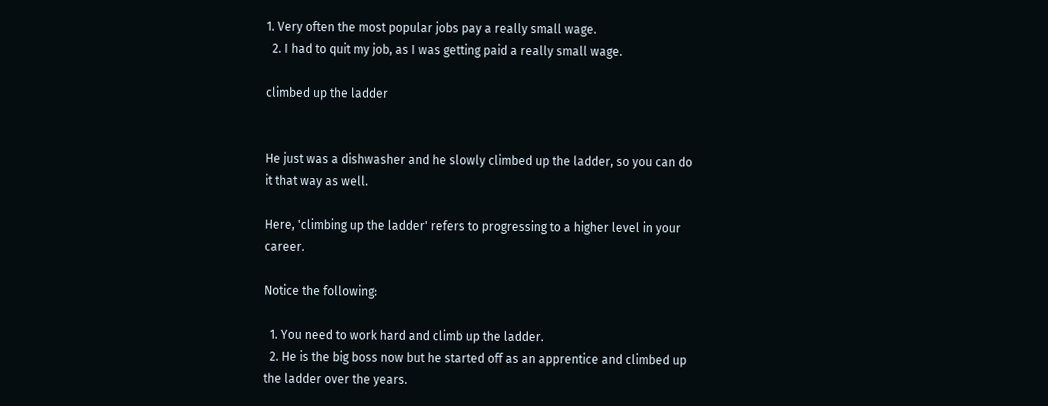1. Very often the most popular jobs pay a really small wage.
  2. I had to quit my job, as I was getting paid a really small wage.

climbed up the ladder


He just was a dishwasher and he slowly climbed up the ladder, so you can do it that way as well.

Here, 'climbing up the ladder' refers to progressing to a higher level in your career.

Notice the following:

  1. You need to work hard and climb up the ladder.
  2. He is the big boss now but he started off as an apprentice and climbed up the ladder over the years.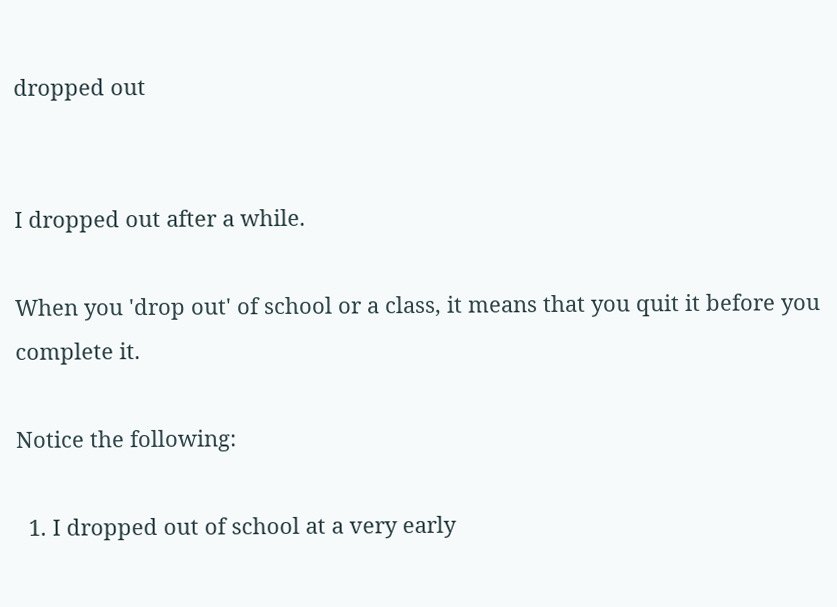dropped out


I dropped out after a while.

When you 'drop out' of school or a class, it means that you quit it before you complete it.

Notice the following:

  1. I dropped out of school at a very early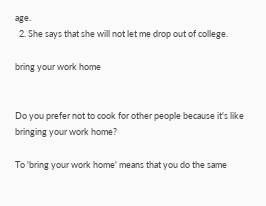age.
  2. She says that she will not let me drop out of college.

bring your work home


Do you prefer not to cook for other people because it's like bringing your work home?

To 'bring your work home' means that you do the same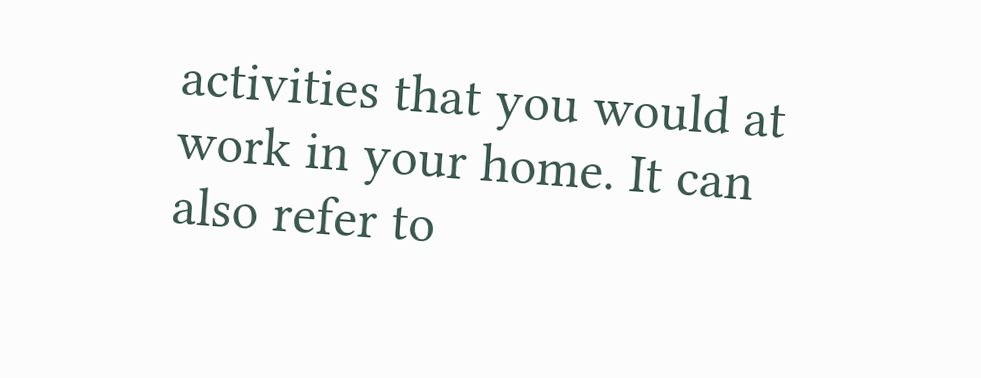activities that you would at work in your home. It can also refer to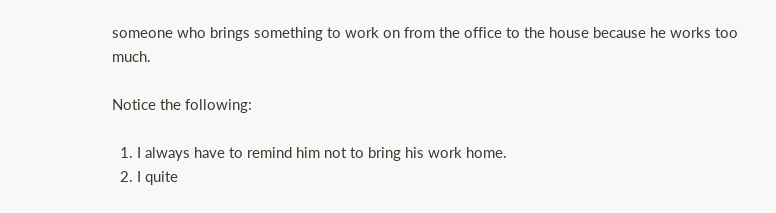someone who brings something to work on from the office to the house because he works too much.

Notice the following:

  1. I always have to remind him not to bring his work home.
  2. I quite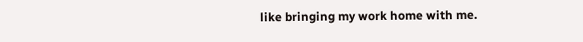like bringing my work home with me.